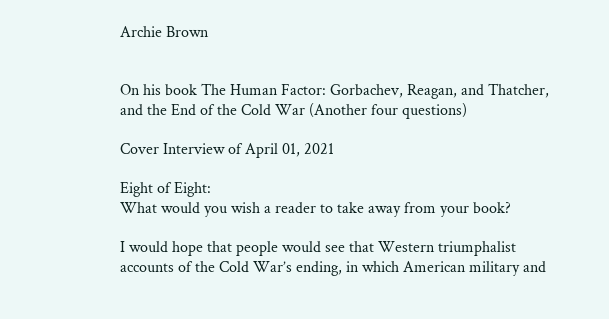Archie Brown


On his book The Human Factor: Gorbachev, Reagan, and Thatcher, and the End of the Cold War (Another four questions)

Cover Interview of April 01, 2021

Eight of Eight:
What would you wish a reader to take away from your book?

I would hope that people would see that Western triumphalist accounts of the Cold War’s ending, in which American military and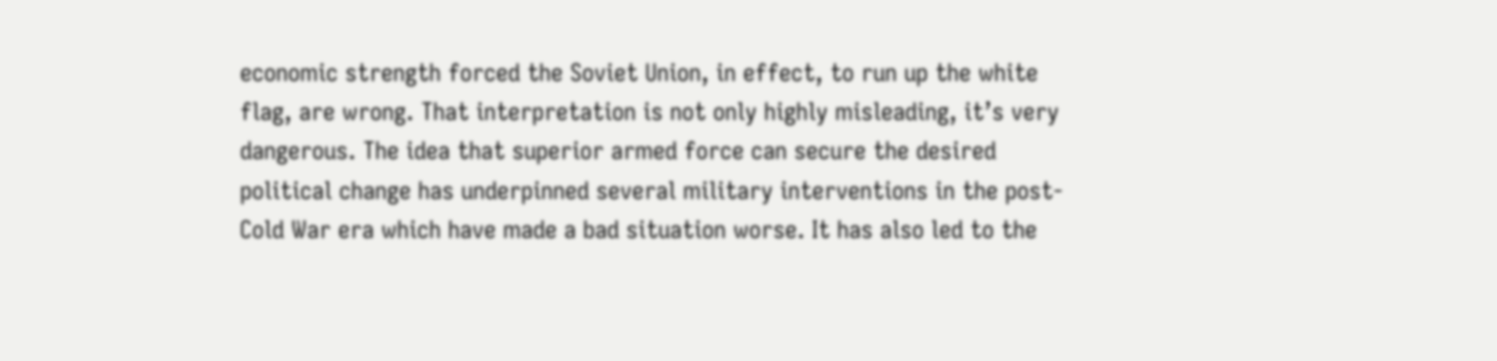economic strength forced the Soviet Union, in effect, to run up the white flag, are wrong. That interpretation is not only highly misleading, it’s very dangerous. The idea that superior armed force can secure the desired political change has underpinned several military interventions in the post-Cold War era which have made a bad situation worse. It has also led to the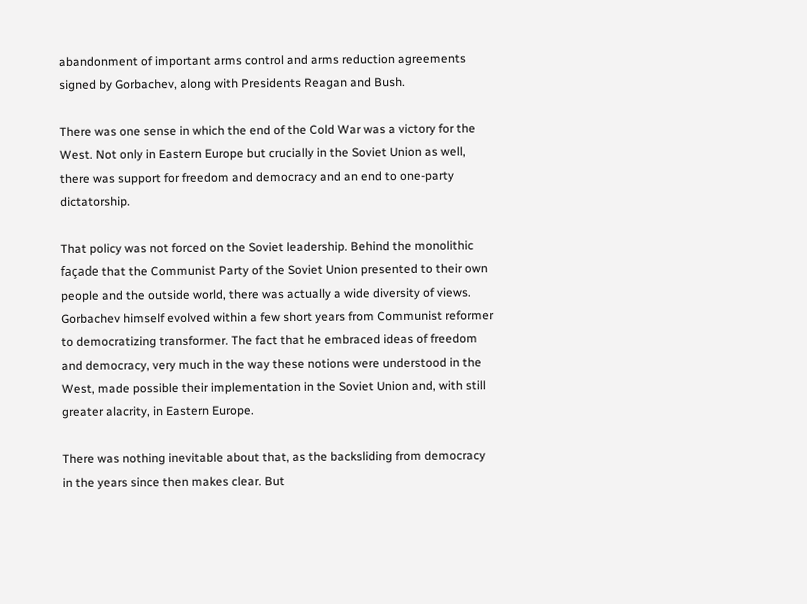abandonment of important arms control and arms reduction agreements signed by Gorbachev, along with Presidents Reagan and Bush.

There was one sense in which the end of the Cold War was a victory for the West. Not only in Eastern Europe but crucially in the Soviet Union as well, there was support for freedom and democracy and an end to one-party dictatorship.

That policy was not forced on the Soviet leadership. Behind the monolithic façade that the Communist Party of the Soviet Union presented to their own people and the outside world, there was actually a wide diversity of views. Gorbachev himself evolved within a few short years from Communist reformer to democratizing transformer. The fact that he embraced ideas of freedom and democracy, very much in the way these notions were understood in the West, made possible their implementation in the Soviet Union and, with still greater alacrity, in Eastern Europe.

There was nothing inevitable about that, as the backsliding from democracy in the years since then makes clear. But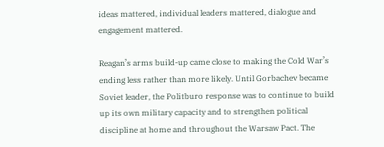ideas mattered, individual leaders mattered, dialogue and engagement mattered.

Reagan’s arms build-up came close to making the Cold War’s ending less rather than more likely. Until Gorbachev became Soviet leader, the Politburo response was to continue to build up its own military capacity and to strengthen political discipline at home and throughout the Warsaw Pact. The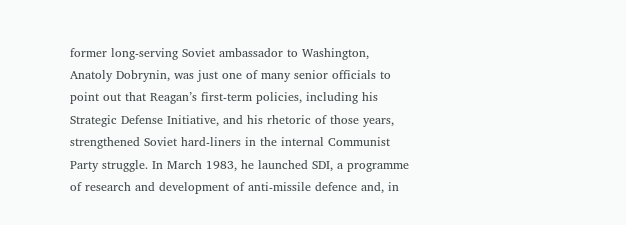former long-serving Soviet ambassador to Washington, Anatoly Dobrynin, was just one of many senior officials to point out that Reagan’s first-term policies, including his Strategic Defense Initiative, and his rhetoric of those years, strengthened Soviet hard-liners in the internal Communist Party struggle. In March 1983, he launched SDI, a programme of research and development of anti-missile defence and, in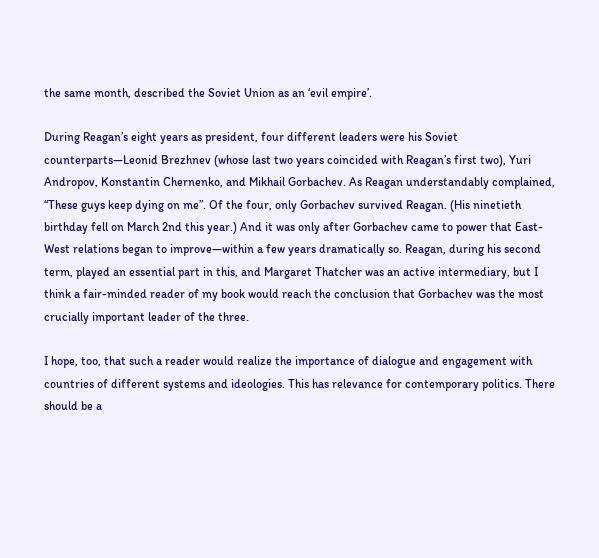the same month, described the Soviet Union as an ‘evil empire’.

During Reagan’s eight years as president, four different leaders were his Soviet counterparts—Leonid Brezhnev (whose last two years coincided with Reagan’s first two), Yuri Andropov, Konstantin Chernenko, and Mikhail Gorbachev. As Reagan understandably complained, “These guys keep dying on me”. Of the four, only Gorbachev survived Reagan. (His ninetieth birthday fell on March 2nd this year.) And it was only after Gorbachev came to power that East-West relations began to improve—within a few years dramatically so. Reagan, during his second term, played an essential part in this, and Margaret Thatcher was an active intermediary, but I think a fair-minded reader of my book would reach the conclusion that Gorbachev was the most crucially important leader of the three.

I hope, too, that such a reader would realize the importance of dialogue and engagement with countries of different systems and ideologies. This has relevance for contemporary politics. There should be a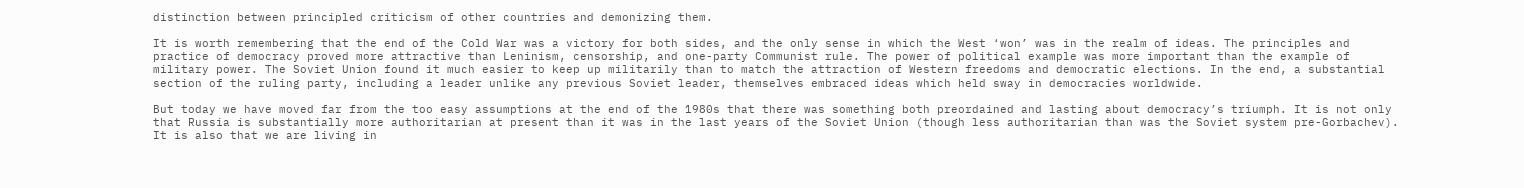distinction between principled criticism of other countries and demonizing them.

It is worth remembering that the end of the Cold War was a victory for both sides, and the only sense in which the West ‘won’ was in the realm of ideas. The principles and practice of democracy proved more attractive than Leninism, censorship, and one-party Communist rule. The power of political example was more important than the example of military power. The Soviet Union found it much easier to keep up militarily than to match the attraction of Western freedoms and democratic elections. In the end, a substantial section of the ruling party, including a leader unlike any previous Soviet leader, themselves embraced ideas which held sway in democracies worldwide.

But today we have moved far from the too easy assumptions at the end of the 1980s that there was something both preordained and lasting about democracy’s triumph. It is not only that Russia is substantially more authoritarian at present than it was in the last years of the Soviet Union (though less authoritarian than was the Soviet system pre-Gorbachev). It is also that we are living in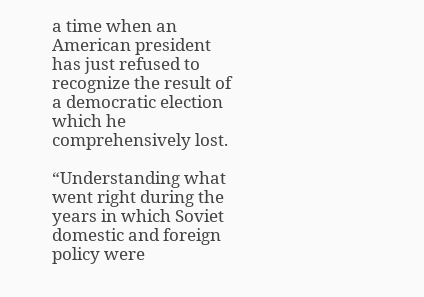a time when an American president has just refused to recognize the result of a democratic election which he comprehensively lost.

“Understanding what went right during the years in which Soviet domestic and foreign policy were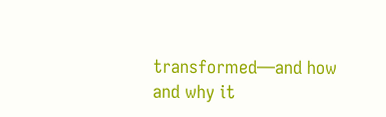transformed—and how and why it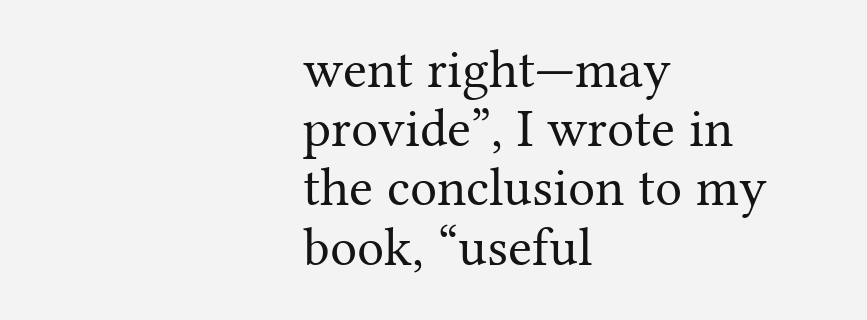went right—may provide”, I wrote in the conclusion to my book, “useful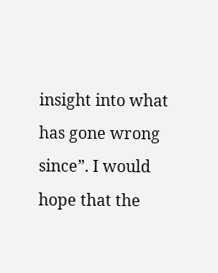insight into what has gone wrong since”. I would hope that the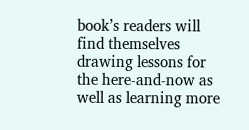book’s readers will find themselves drawing lessons for the here-and-now as well as learning more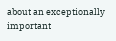about an exceptionally important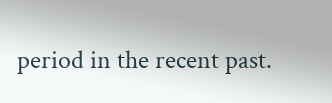period in the recent past.